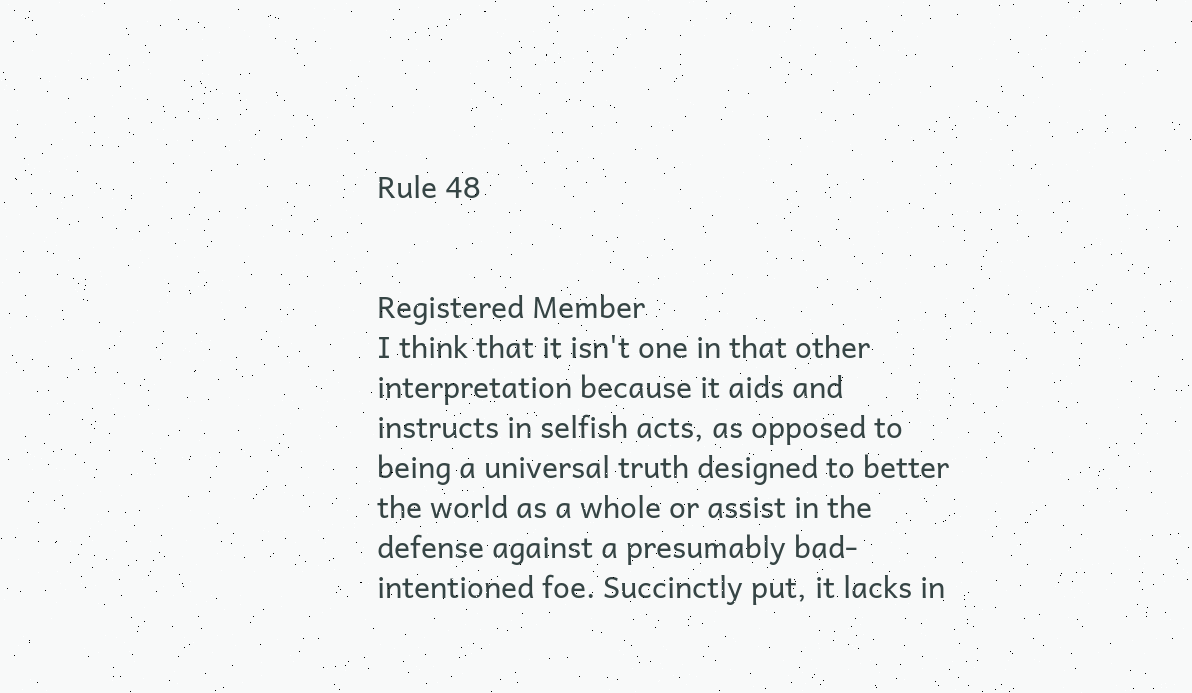Rule 48


Registered Member
I think that it isn't one in that other interpretation because it aids and instructs in selfish acts, as opposed to being a universal truth designed to better the world as a whole or assist in the defense against a presumably bad-intentioned foe. Succinctly put, it lacks in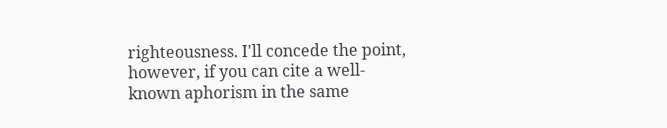righteousness. I'll concede the point, however, if you can cite a well-known aphorism in the same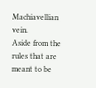Machiavellian vein.
Aside from the rules that are meant to be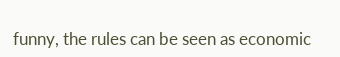funny, the rules can be seen as economic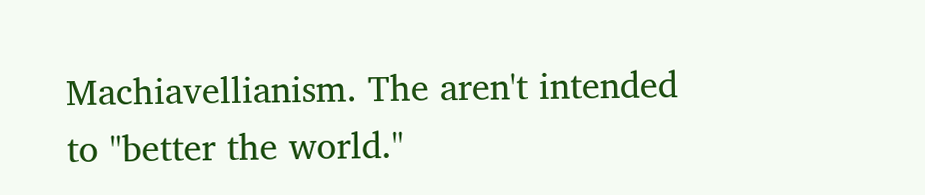Machiavellianism. The aren't intended to "better the world."